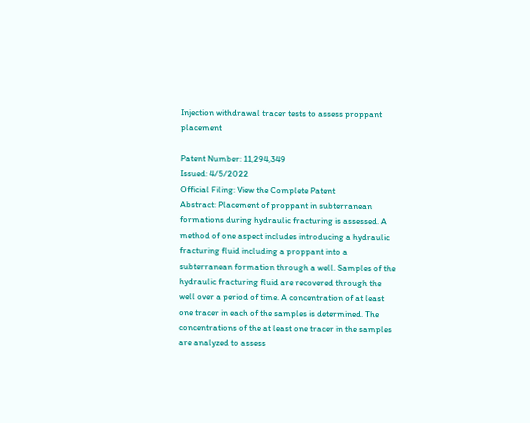Injection withdrawal tracer tests to assess proppant placement

Patent Number: 11,294,349
Issued: 4/5/2022
Official Filing: View the Complete Patent
Abstract: Placement of proppant in subterranean formations during hydraulic fracturing is assessed. A method of one aspect includes introducing a hydraulic fracturing fluid including a proppant into a subterranean formation through a well. Samples of the hydraulic fracturing fluid are recovered through the well over a period of time. A concentration of at least one tracer in each of the samples is determined. The concentrations of the at least one tracer in the samples are analyzed to assess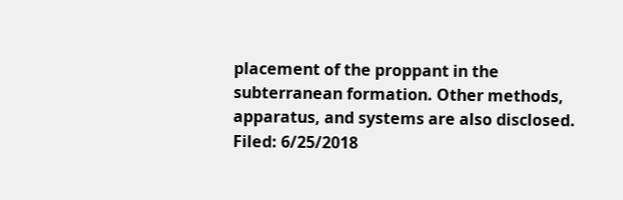placement of the proppant in the subterranean formation. Other methods, apparatus, and systems are also disclosed.
Filed: 6/25/2018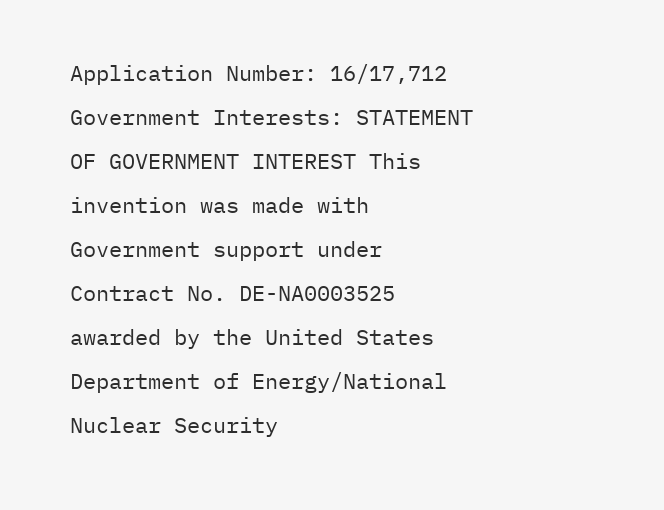Application Number: 16/17,712
Government Interests: STATEMENT OF GOVERNMENT INTEREST This invention was made with Government support under Contract No. DE-NA0003525 awarded by the United States Department of Energy/National Nuclear Security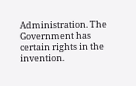Administration. The Government has certain rights in the invention.